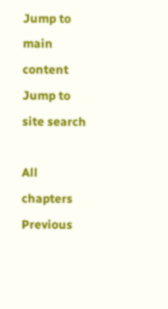Jump to main content
Jump to site search

All chapters
Previous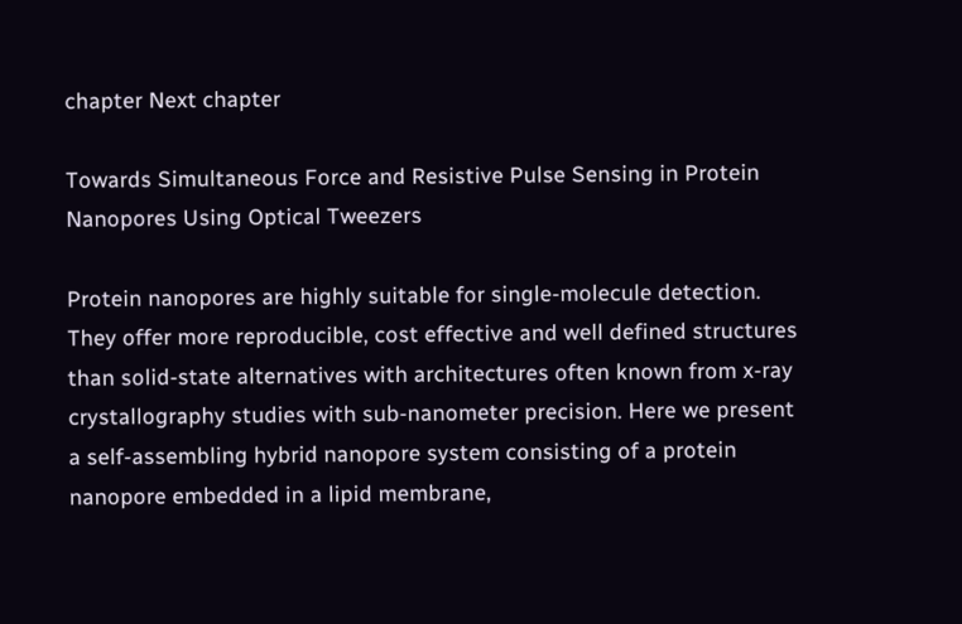chapter Next chapter

Towards Simultaneous Force and Resistive Pulse Sensing in Protein Nanopores Using Optical Tweezers

Protein nanopores are highly suitable for single-molecule detection. They offer more reproducible, cost effective and well defined structures than solid-state alternatives with architectures often known from x-ray crystallography studies with sub-nanometer precision. Here we present a self-assembling hybrid nanopore system consisting of a protein nanopore embedded in a lipid membrane,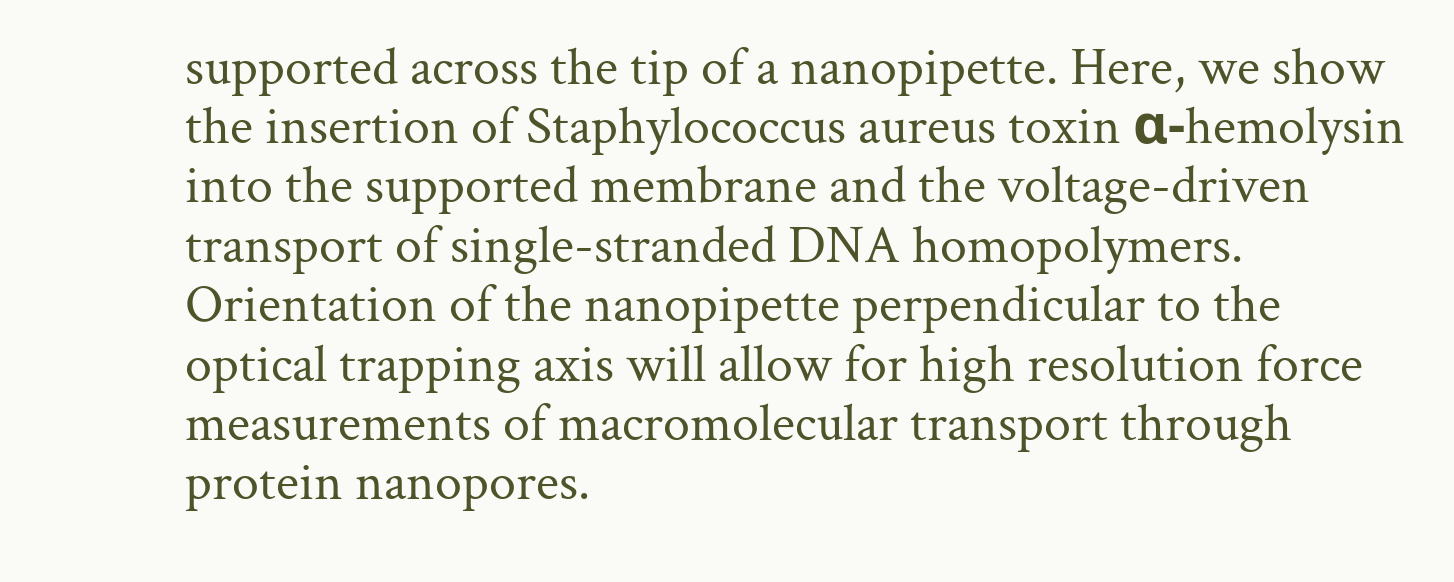supported across the tip of a nanopipette. Here, we show the insertion of Staphylococcus aureus toxin α-hemolysin into the supported membrane and the voltage-driven transport of single-stranded DNA homopolymers. Orientation of the nanopipette perpendicular to the optical trapping axis will allow for high resolution force measurements of macromolecular transport through protein nanopores.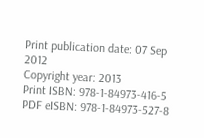Print publication date: 07 Sep 2012
Copyright year: 2013
Print ISBN: 978-1-84973-416-5
PDF eISBN: 978-1-84973-527-8